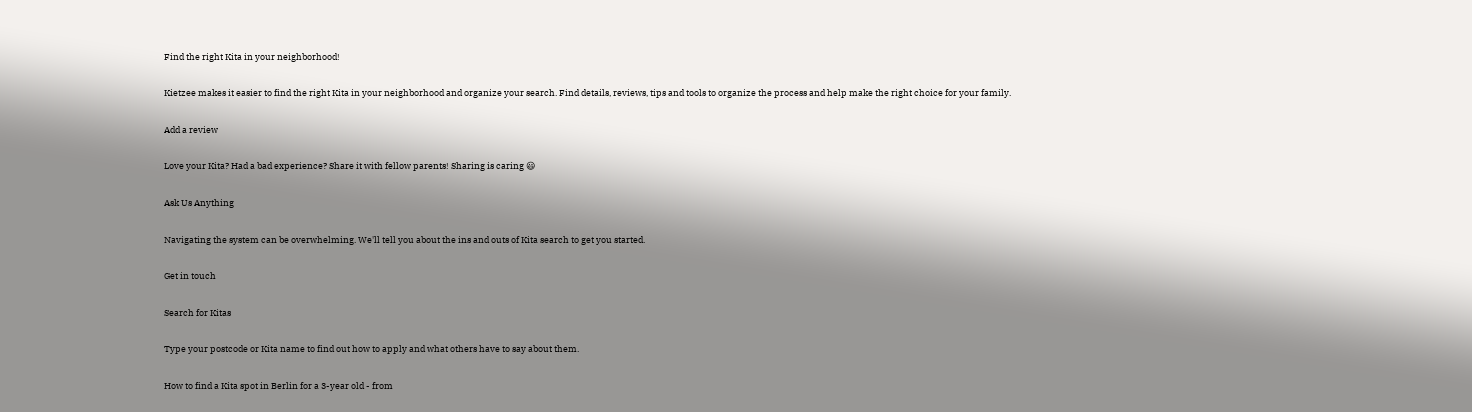Find the right Kita in your neighborhood!

Kietzee makes it easier to find the right Kita in your neighborhood and organize your search. Find details, reviews, tips and tools to organize the process and help make the right choice for your family.

Add a review

Love your Kita? Had a bad experience? Share it with fellow parents! Sharing is caring 😃

Ask Us Anything

Navigating the system can be overwhelming. We'll tell you about the ins and outs of Kita search to get you started.

Get in touch

Search for Kitas

Type your postcode or Kita name to find out how to apply and what others have to say about them.

How to find a Kita spot in Berlin for a 3-year old - from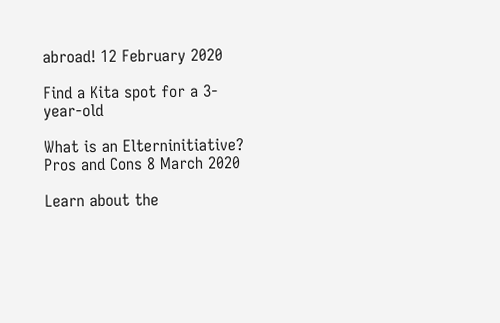abroad! 12 February 2020

Find a Kita spot for a 3-year-old

What is an Elterninitiative? Pros and Cons 8 March 2020

Learn about the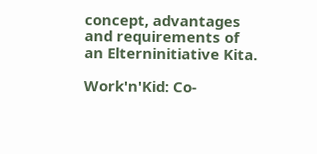concept, advantages and requirements of an Elterninitiative Kita.

Work'n'Kid: Co-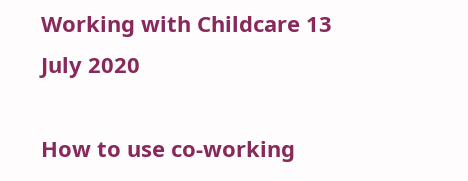Working with Childcare 13 July 2020

How to use co-working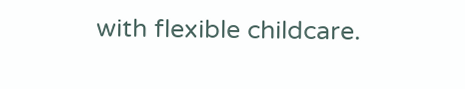with flexible childcare.